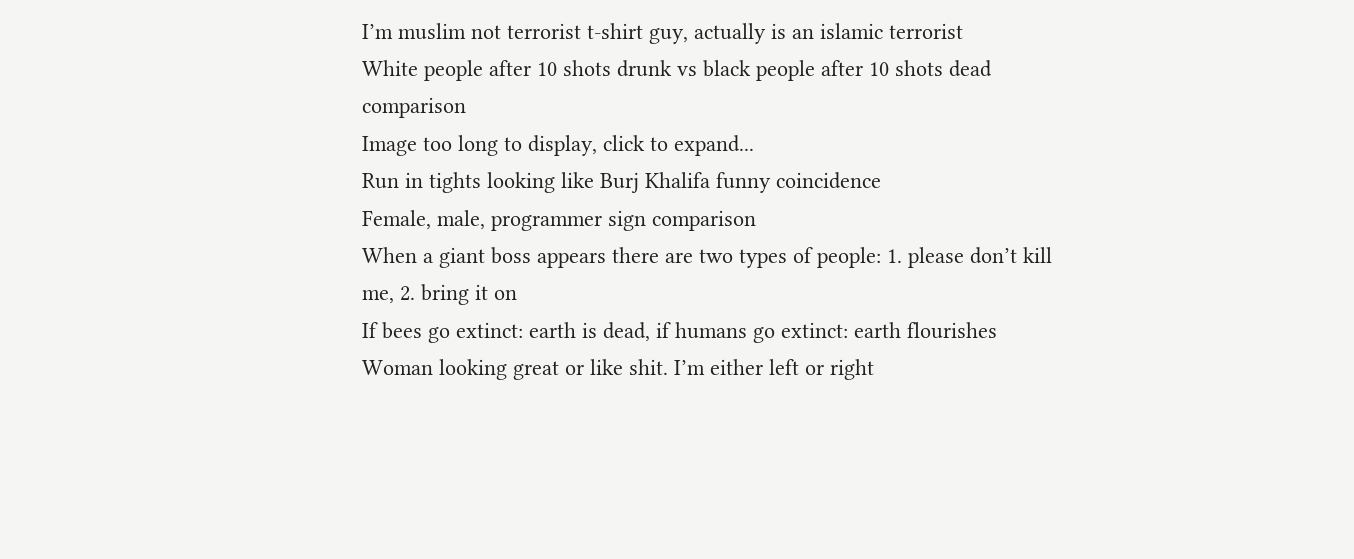I’m muslim not terrorist t-shirt guy, actually is an islamic terrorist
White people after 10 shots drunk vs black people after 10 shots dead comparison
Image too long to display, click to expand...
Run in tights looking like Burj Khalifa funny coincidence
Female, male, programmer sign comparison
When a giant boss appears there are two types of people: 1. please don’t kill me, 2. bring it on
If bees go extinct: earth is dead, if humans go extinct: earth flourishes
Woman looking great or like shit. I’m either left or right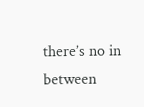there’s no in between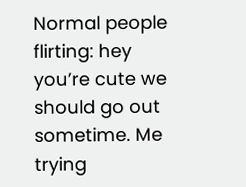Normal people flirting: hey you’re cute we should go out sometime. Me trying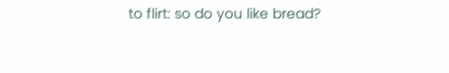to flirt: so do you like bread?